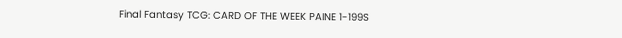Final Fantasy TCG: CARD OF THE WEEK PAINE 1-199S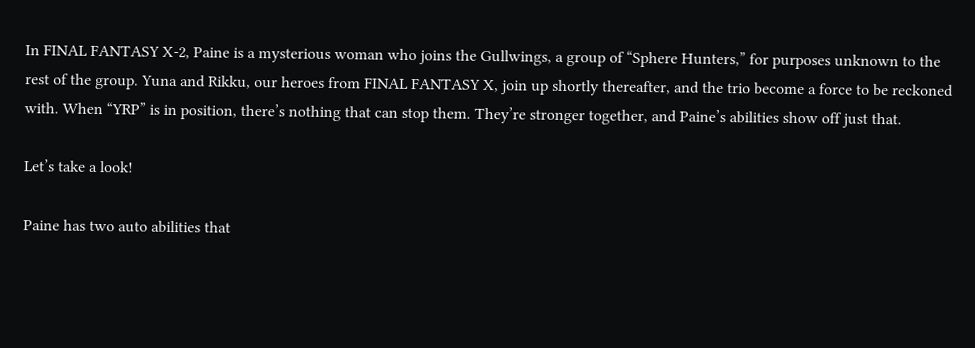In FINAL FANTASY X-2, Paine is a mysterious woman who joins the Gullwings, a group of “Sphere Hunters,” for purposes unknown to the rest of the group. Yuna and Rikku, our heroes from FINAL FANTASY X, join up shortly thereafter, and the trio become a force to be reckoned with. When “YRP” is in position, there’s nothing that can stop them. They’re stronger together, and Paine’s abilities show off just that.

Let’s take a look!

Paine has two auto abilities that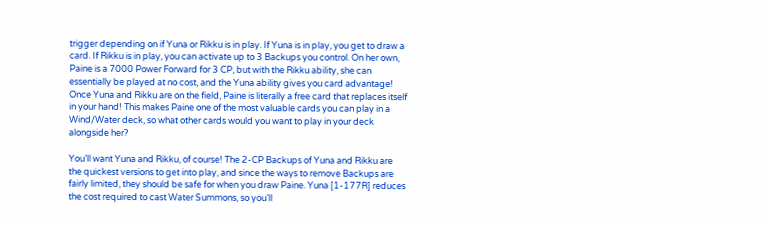trigger depending on if Yuna or Rikku is in play. If Yuna is in play, you get to draw a card. If Rikku is in play, you can activate up to 3 Backups you control. On her own, Paine is a 7000 Power Forward for 3 CP, but with the Rikku ability, she can essentially be played at no cost, and the Yuna ability gives you card advantage! Once Yuna and Rikku are on the field, Paine is literally a free card that replaces itself in your hand! This makes Paine one of the most valuable cards you can play in a Wind/Water deck, so what other cards would you want to play in your deck alongside her?

You’ll want Yuna and Rikku, of course! The 2-CP Backups of Yuna and Rikku are the quickest versions to get into play, and since the ways to remove Backups are fairly limited, they should be safe for when you draw Paine. Yuna [1-177R] reduces the cost required to cast Water Summons, so you’ll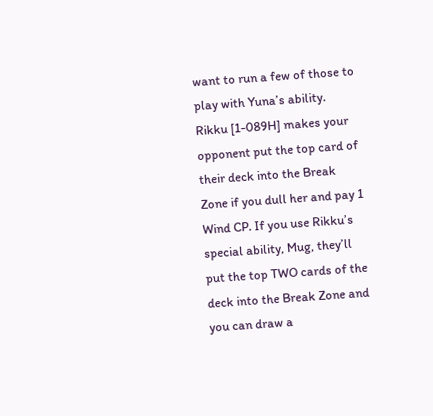want to run a few of those to play with Yuna’s ability. Rikku [1-089H] makes your opponent put the top card of their deck into the Break Zone if you dull her and pay 1 Wind CP. If you use Rikku’s special ability, Mug, they’ll put the top TWO cards of the deck into the Break Zone and you can draw a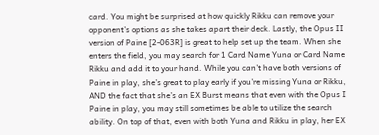card. You might be surprised at how quickly Rikku can remove your opponent’s options as she takes apart their deck. Lastly, the Opus II version of Paine [2-063R] is great to help set up the team. When she enters the field, you may search for 1 Card Name Yuna or Card Name Rikku and add it to your hand. While you can’t have both versions of Paine in play, she’s great to play early if you’re missing Yuna or Rikku, AND the fact that she’s an EX Burst means that even with the Opus I Paine in play, you may still sometimes be able to utilize the search ability. On top of that, even with both Yuna and Rikku in play, her EX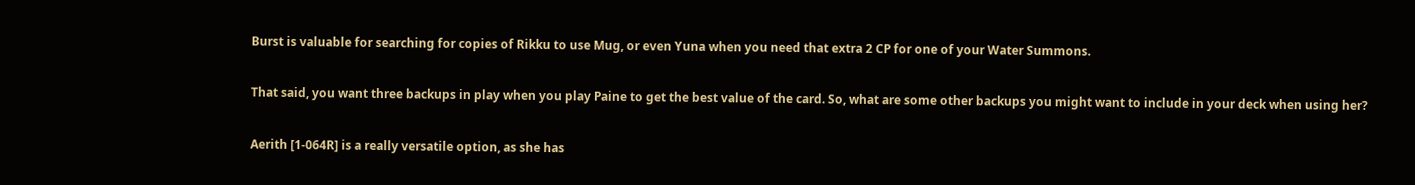Burst is valuable for searching for copies of Rikku to use Mug, or even Yuna when you need that extra 2 CP for one of your Water Summons.

That said, you want three backups in play when you play Paine to get the best value of the card. So, what are some other backups you might want to include in your deck when using her?

Aerith [1-064R] is a really versatile option, as she has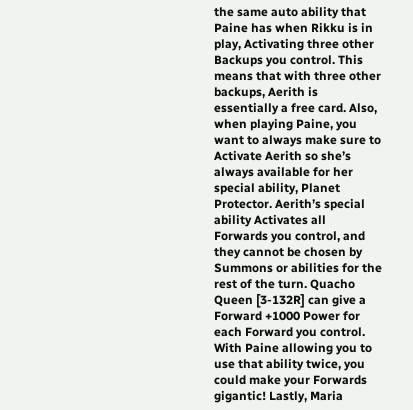the same auto ability that Paine has when Rikku is in play, Activating three other Backups you control. This means that with three other backups, Aerith is essentially a free card. Also, when playing Paine, you want to always make sure to Activate Aerith so she’s always available for her special ability, Planet Protector. Aerith’s special ability Activates all Forwards you control, and they cannot be chosen by Summons or abilities for the rest of the turn. Quacho Queen [3-132R] can give a Forward +1000 Power for each Forward you control. With Paine allowing you to use that ability twice, you could make your Forwards gigantic! Lastly, Maria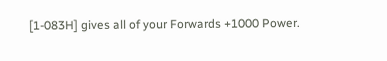[1-083H] gives all of your Forwards +1000 Power.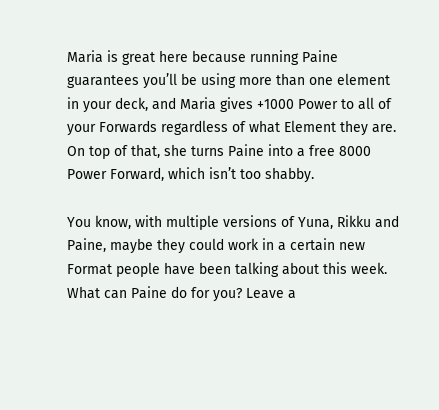Maria is great here because running Paine guarantees you’ll be using more than one element in your deck, and Maria gives +1000 Power to all of your Forwards regardless of what Element they are. On top of that, she turns Paine into a free 8000 Power Forward, which isn’t too shabby.

You know, with multiple versions of Yuna, Rikku and Paine, maybe they could work in a certain new Format people have been talking about this week. What can Paine do for you? Leave a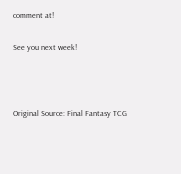comment at!

See you next week!



Original Source: Final Fantasy TCG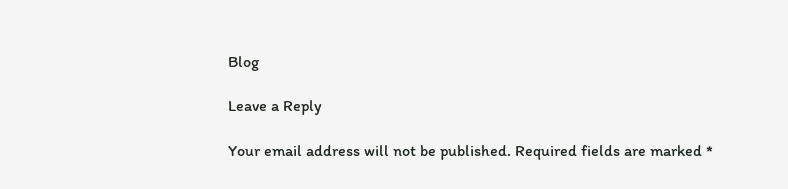Blog

Leave a Reply

Your email address will not be published. Required fields are marked *